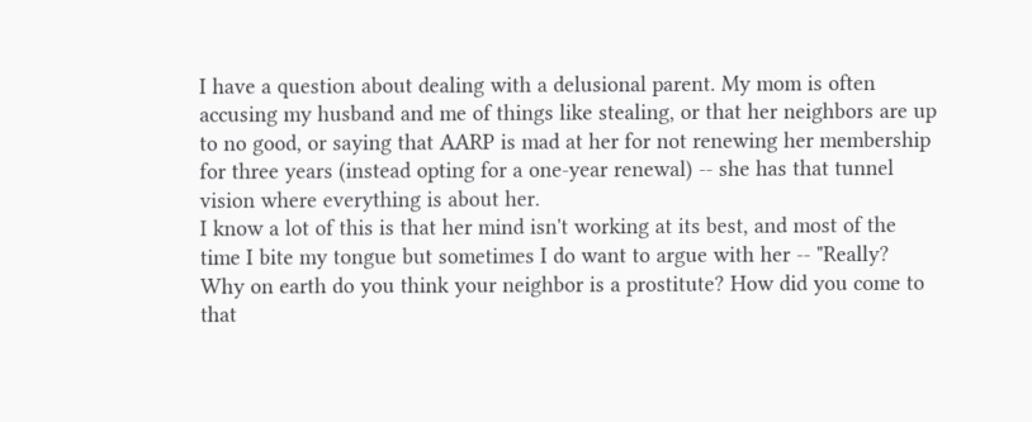I have a question about dealing with a delusional parent. My mom is often accusing my husband and me of things like stealing, or that her neighbors are up to no good, or saying that AARP is mad at her for not renewing her membership for three years (instead opting for a one-year renewal) -- she has that tunnel vision where everything is about her.
I know a lot of this is that her mind isn't working at its best, and most of the time I bite my tongue but sometimes I do want to argue with her -- "Really? Why on earth do you think your neighbor is a prostitute? How did you come to that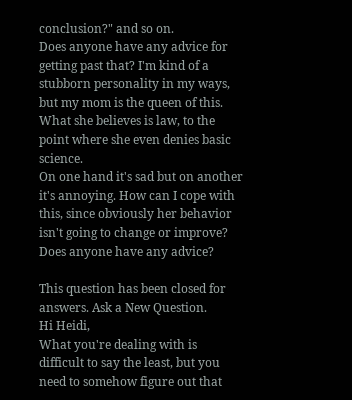conclusion?" and so on.
Does anyone have any advice for getting past that? I'm kind of a stubborn personality in my ways, but my mom is the queen of this. What she believes is law, to the point where she even denies basic science.
On one hand it's sad but on another it's annoying. How can I cope with this, since obviously her behavior isn't going to change or improve? Does anyone have any advice?

This question has been closed for answers. Ask a New Question.
Hi Heidi,
What you're dealing with is difficult to say the least, but you need to somehow figure out that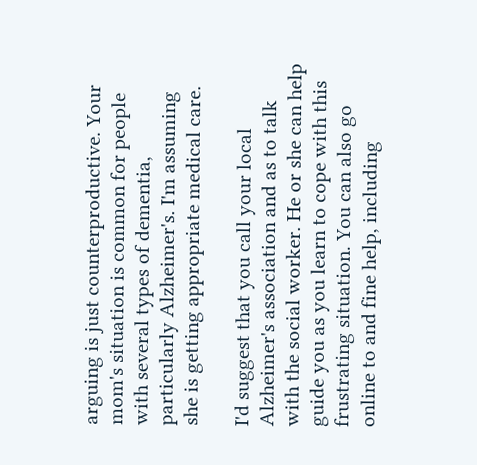arguing is just counterproductive. Your mom's situation is common for people with several types of dementia, particularly Alzheimer's. I'm assuming she is getting appropriate medical care.

I'd suggest that you call your local Alzheimer's association and as to talk with the social worker. He or she can help guide you as you learn to cope with this frustrating situation. You can also go online to and fine help, including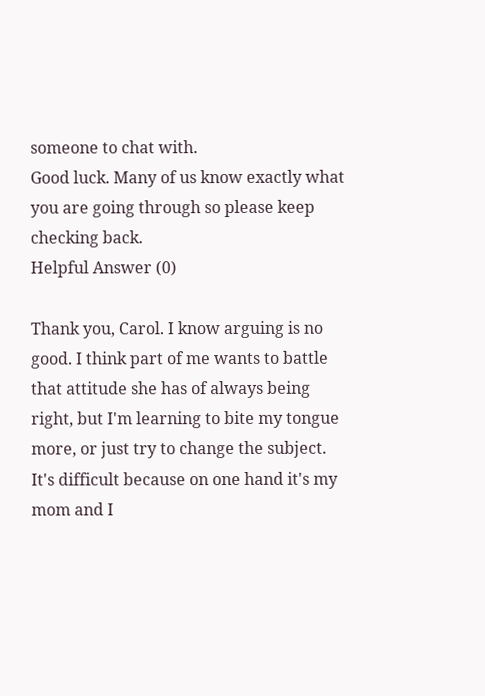someone to chat with.
Good luck. Many of us know exactly what you are going through so please keep checking back.
Helpful Answer (0)

Thank you, Carol. I know arguing is no good. I think part of me wants to battle that attitude she has of always being right, but I'm learning to bite my tongue more, or just try to change the subject. It's difficult because on one hand it's my mom and I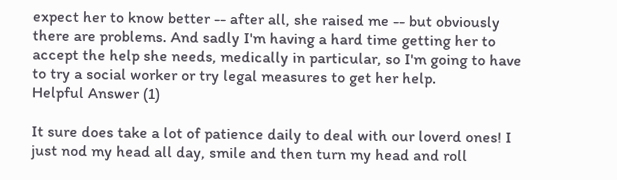expect her to know better -- after all, she raised me -- but obviously there are problems. And sadly I'm having a hard time getting her to accept the help she needs, medically in particular, so I'm going to have to try a social worker or try legal measures to get her help.
Helpful Answer (1)

It sure does take a lot of patience daily to deal with our loverd ones! I just nod my head all day, smile and then turn my head and roll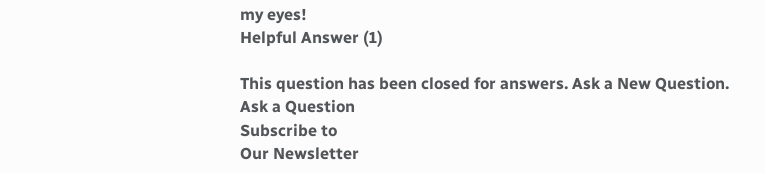my eyes!
Helpful Answer (1)

This question has been closed for answers. Ask a New Question.
Ask a Question
Subscribe to
Our Newsletter